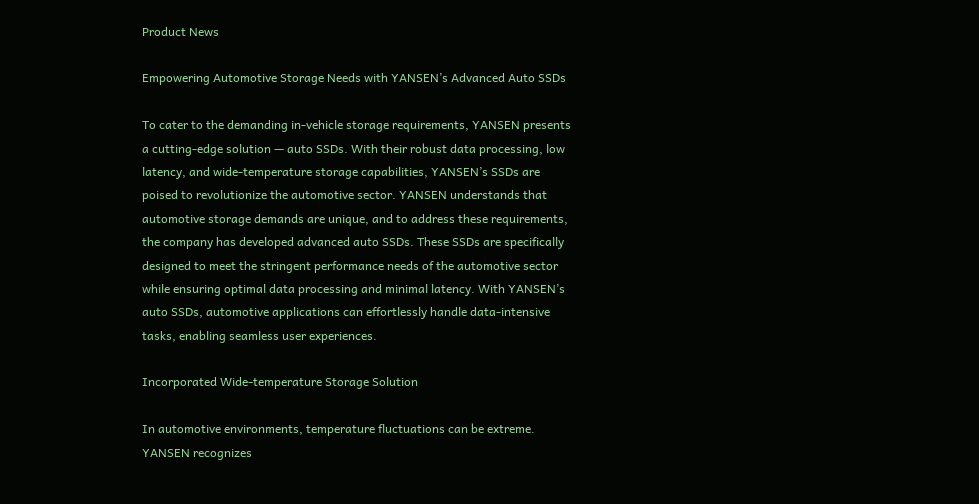Product News

Empowering Automotive Storage Needs with YANSEN’s Advanced Auto SSDs

To cater to the demanding in-vehicle storage requirements, YANSEN presents a cutting-edge solution — auto SSDs. With their robust data processing, low latency, and wide-temperature storage capabilities, YANSEN’s SSDs are poised to revolutionize the automotive sector. YANSEN understands that automotive storage demands are unique, and to address these requirements, the company has developed advanced auto SSDs. These SSDs are specifically designed to meet the stringent performance needs of the automotive sector while ensuring optimal data processing and minimal latency. With YANSEN’s auto SSDs, automotive applications can effortlessly handle data-intensive tasks, enabling seamless user experiences.

Incorporated Wide-temperature Storage Solution

In automotive environments, temperature fluctuations can be extreme. YANSEN recognizes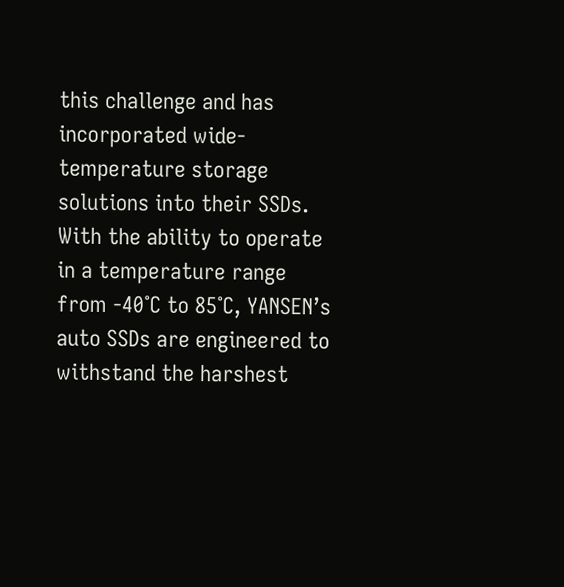this challenge and has incorporated wide-temperature storage solutions into their SSDs. With the ability to operate in a temperature range from -40˚C to 85˚C, YANSEN’s auto SSDs are engineered to withstand the harshest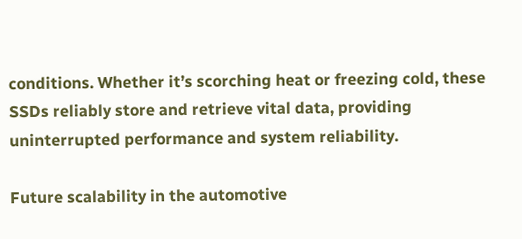conditions. Whether it’s scorching heat or freezing cold, these SSDs reliably store and retrieve vital data, providing uninterrupted performance and system reliability.

Future scalability in the automotive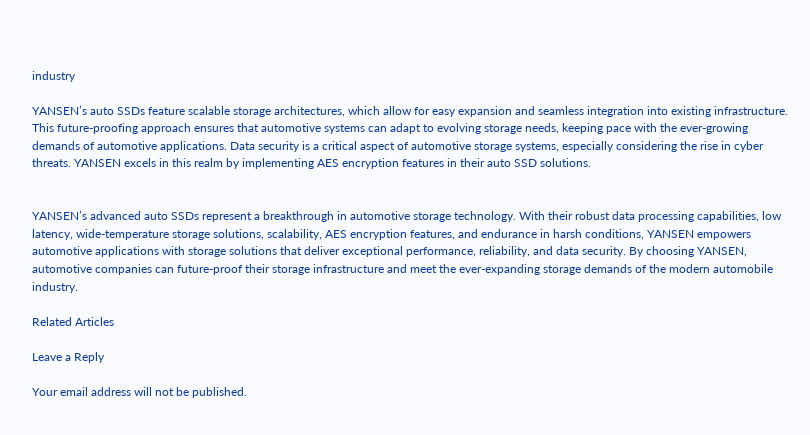industry

YANSEN’s auto SSDs feature scalable storage architectures, which allow for easy expansion and seamless integration into existing infrastructure. This future-proofing approach ensures that automotive systems can adapt to evolving storage needs, keeping pace with the ever-growing demands of automotive applications. Data security is a critical aspect of automotive storage systems, especially considering the rise in cyber threats. YANSEN excels in this realm by implementing AES encryption features in their auto SSD solutions.


YANSEN’s advanced auto SSDs represent a breakthrough in automotive storage technology. With their robust data processing capabilities, low latency, wide-temperature storage solutions, scalability, AES encryption features, and endurance in harsh conditions, YANSEN empowers automotive applications with storage solutions that deliver exceptional performance, reliability, and data security. By choosing YANSEN, automotive companies can future-proof their storage infrastructure and meet the ever-expanding storage demands of the modern automobile industry.

Related Articles

Leave a Reply

Your email address will not be published.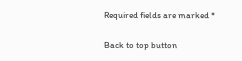Required fields are marked *

Back to top button